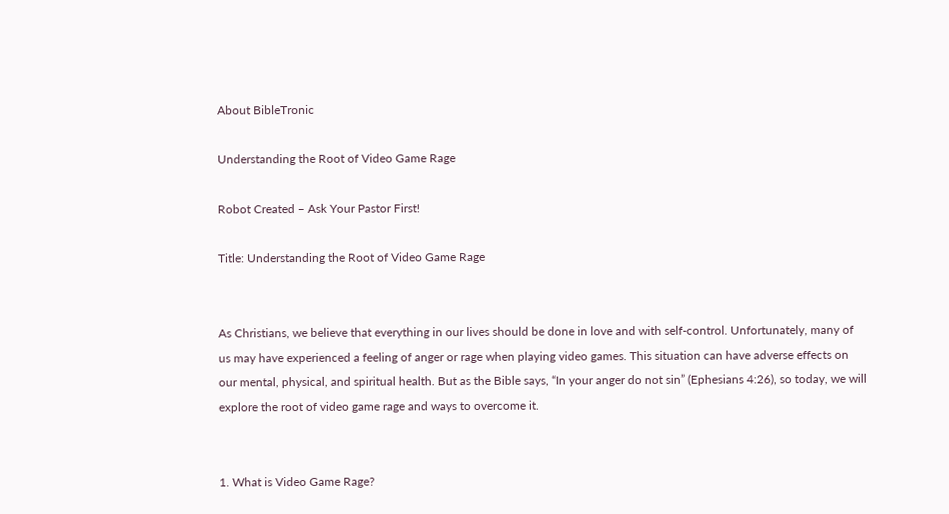About BibleTronic

Understanding the Root of Video Game Rage

Robot Created – Ask Your Pastor First!

Title: Understanding the Root of Video Game Rage


As Christians, we believe that everything in our lives should be done in love and with self-control. Unfortunately, many of us may have experienced a feeling of anger or rage when playing video games. This situation can have adverse effects on our mental, physical, and spiritual health. But as the Bible says, “In your anger do not sin” (Ephesians 4:26), so today, we will explore the root of video game rage and ways to overcome it.


1. What is Video Game Rage?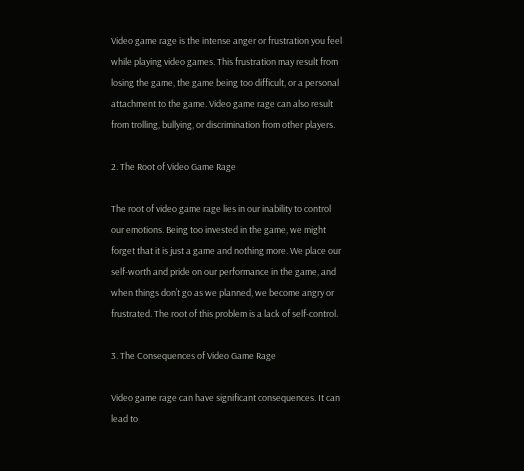Video game rage is the intense anger or frustration you feel while playing video games. This frustration may result from losing the game, the game being too difficult, or a personal attachment to the game. Video game rage can also result from trolling, bullying, or discrimination from other players.

2. The Root of Video Game Rage

The root of video game rage lies in our inability to control our emotions. Being too invested in the game, we might forget that it is just a game and nothing more. We place our self-worth and pride on our performance in the game, and when things don’t go as we planned, we become angry or frustrated. The root of this problem is a lack of self-control.

3. The Consequences of Video Game Rage

Video game rage can have significant consequences. It can lead to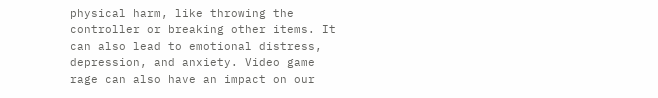physical harm, like throwing the controller or breaking other items. It can also lead to emotional distress, depression, and anxiety. Video game rage can also have an impact on our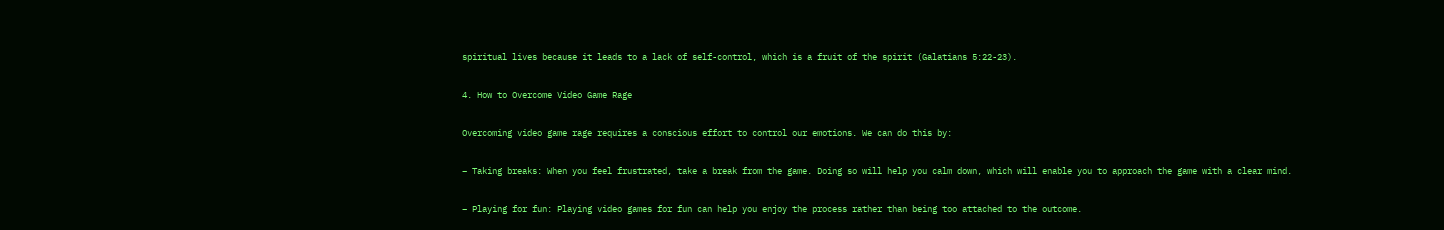spiritual lives because it leads to a lack of self-control, which is a fruit of the spirit (Galatians 5:22-23).

4. How to Overcome Video Game Rage

Overcoming video game rage requires a conscious effort to control our emotions. We can do this by:

– Taking breaks: When you feel frustrated, take a break from the game. Doing so will help you calm down, which will enable you to approach the game with a clear mind.

– Playing for fun: Playing video games for fun can help you enjoy the process rather than being too attached to the outcome.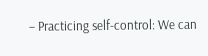– Practicing self-control: We can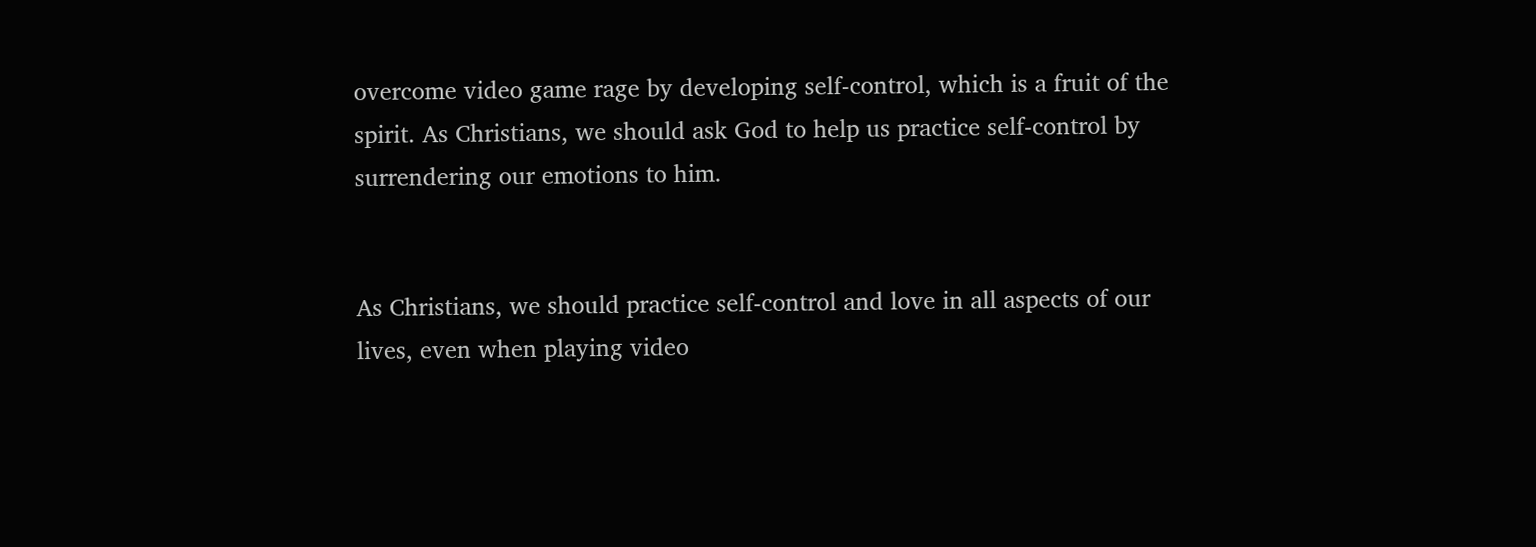overcome video game rage by developing self-control, which is a fruit of the spirit. As Christians, we should ask God to help us practice self-control by surrendering our emotions to him.


As Christians, we should practice self-control and love in all aspects of our lives, even when playing video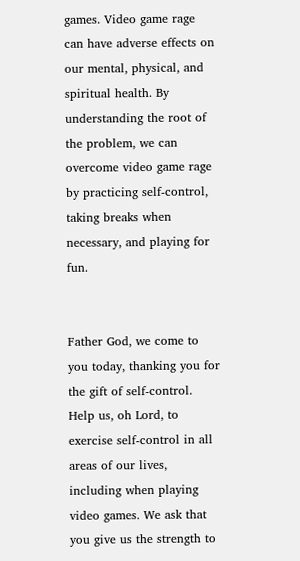games. Video game rage can have adverse effects on our mental, physical, and spiritual health. By understanding the root of the problem, we can overcome video game rage by practicing self-control, taking breaks when necessary, and playing for fun.


Father God, we come to you today, thanking you for the gift of self-control. Help us, oh Lord, to exercise self-control in all areas of our lives, including when playing video games. We ask that you give us the strength to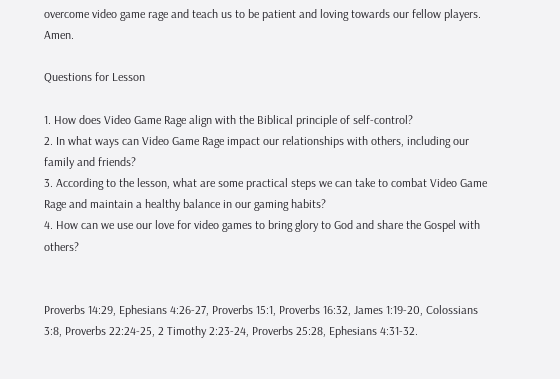overcome video game rage and teach us to be patient and loving towards our fellow players. Amen.

Questions for Lesson

1. How does Video Game Rage align with the Biblical principle of self-control?
2. In what ways can Video Game Rage impact our relationships with others, including our family and friends?
3. According to the lesson, what are some practical steps we can take to combat Video Game Rage and maintain a healthy balance in our gaming habits?
4. How can we use our love for video games to bring glory to God and share the Gospel with others?


Proverbs 14:29, Ephesians 4:26-27, Proverbs 15:1, Proverbs 16:32, James 1:19-20, Colossians 3:8, Proverbs 22:24-25, 2 Timothy 2:23-24, Proverbs 25:28, Ephesians 4:31-32.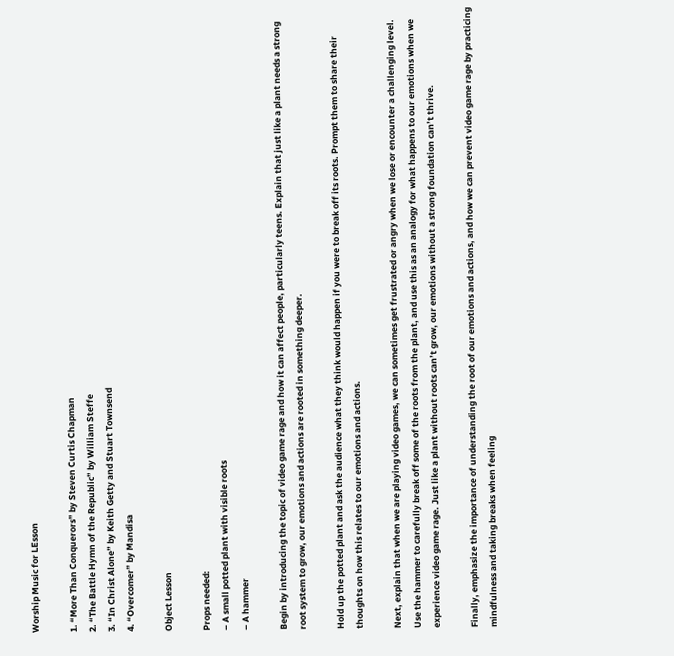Worship Music for LEsson

1. “More Than Conquerors” by Steven Curtis Chapman
2. “The Battle Hymn of the Republic” by William Steffe
3. “In Christ Alone” by Keith Getty and Stuart Townsend
4. “Overcomer” by Mandisa

Object Lesson

Props needed:
– A small potted plant with visible roots
– A hammer

Begin by introducing the topic of video game rage and how it can affect people, particularly teens. Explain that just like a plant needs a strong root system to grow, our emotions and actions are rooted in something deeper.

Hold up the potted plant and ask the audience what they think would happen if you were to break off its roots. Prompt them to share their thoughts on how this relates to our emotions and actions.

Next, explain that when we are playing video games, we can sometimes get frustrated or angry when we lose or encounter a challenging level. Use the hammer to carefully break off some of the roots from the plant, and use this as an analogy for what happens to our emotions when we experience video game rage. Just like a plant without roots can’t grow, our emotions without a strong foundation can’t thrive.

Finally, emphasize the importance of understanding the root of our emotions and actions, and how we can prevent video game rage by practicing mindfulness and taking breaks when feeling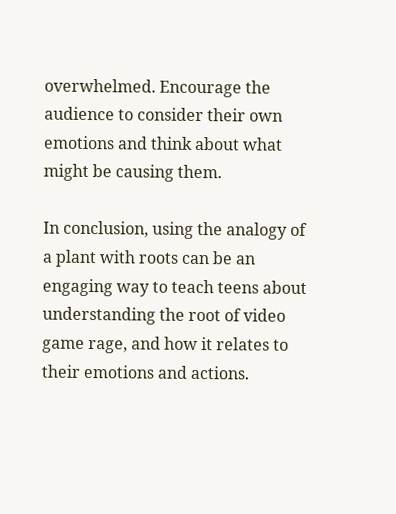overwhelmed. Encourage the audience to consider their own emotions and think about what might be causing them.

In conclusion, using the analogy of a plant with roots can be an engaging way to teach teens about understanding the root of video game rage, and how it relates to their emotions and actions.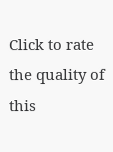Click to rate the quality of this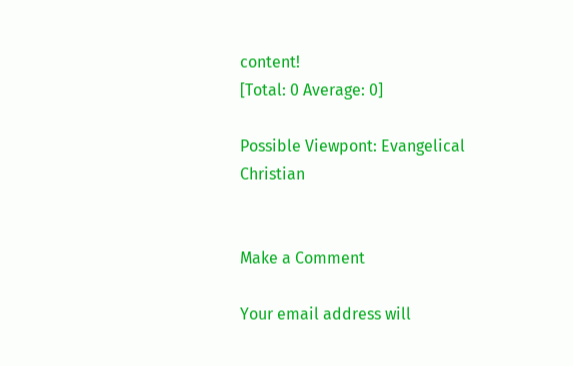content!
[Total: 0 Average: 0]

Possible Viewpont: Evangelical Christian


Make a Comment

Your email address will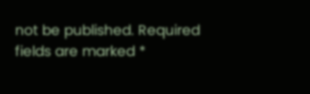not be published. Required fields are marked *